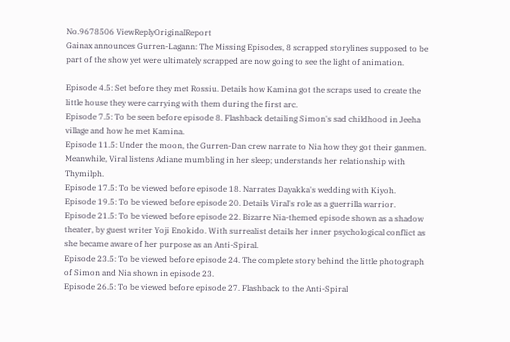No.9678506 ViewReplyOriginalReport
Gainax announces Gurren-Lagann: The Missing Episodes, 8 scrapped storylines supposed to be part of the show yet were ultimately scrapped are now going to see the light of animation.

Episode 4.5: Set before they met Rossiu. Details how Kamina got the scraps used to create the little house they were carrying with them during the first arc.
Episode 7.5: To be seen before episode 8. Flashback detailing Simon's sad childhood in Jeeha village and how he met Kamina.
Episode 11.5: Under the moon, the Gurren-Dan crew narrate to Nia how they got their ganmen. Meanwhile, Viral listens Adiane mumbling in her sleep; understands her relationship with Thymilph.
Episode 17.5: To be viewed before episode 18. Narrates Dayakka's wedding with Kiyoh.
Episode 19.5: To be viewed before episode 20. Details Viral's role as a guerrilla warrior.
Episode 21.5: To be viewed before episode 22. Bizarre Nia-themed episode shown as a shadow theater, by guest writer Yoji Enokido. With surrealist details her inner psychological conflict as she became aware of her purpose as an Anti-Spiral.
Episode 23.5: To be viewed before episode 24. The complete story behind the little photograph of Simon and Nia shown in episode 23.
Episode 26.5: To be viewed before episode 27. Flashback to the Anti-Spiral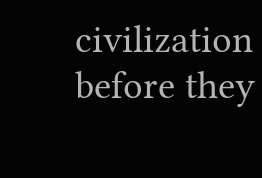civilization before they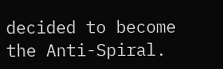decided to become the Anti-Spiral.